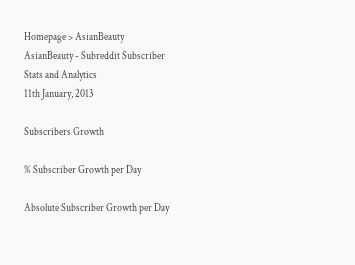Homepage > AsianBeauty
AsianBeauty - Subreddit Subscriber Stats and Analytics
11th January, 2013

Subscribers Growth

% Subscriber Growth per Day

Absolute Subscriber Growth per Day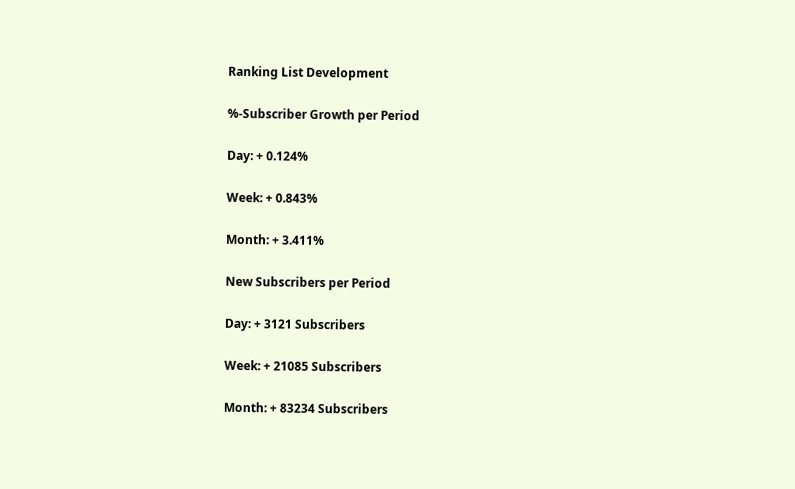Ranking List Development

%-Subscriber Growth per Period

Day: + 0.124%

Week: + 0.843%

Month: + 3.411%

New Subscribers per Period

Day: + 3121 Subscribers

Week: + 21085 Subscribers

Month: + 83234 Subscribers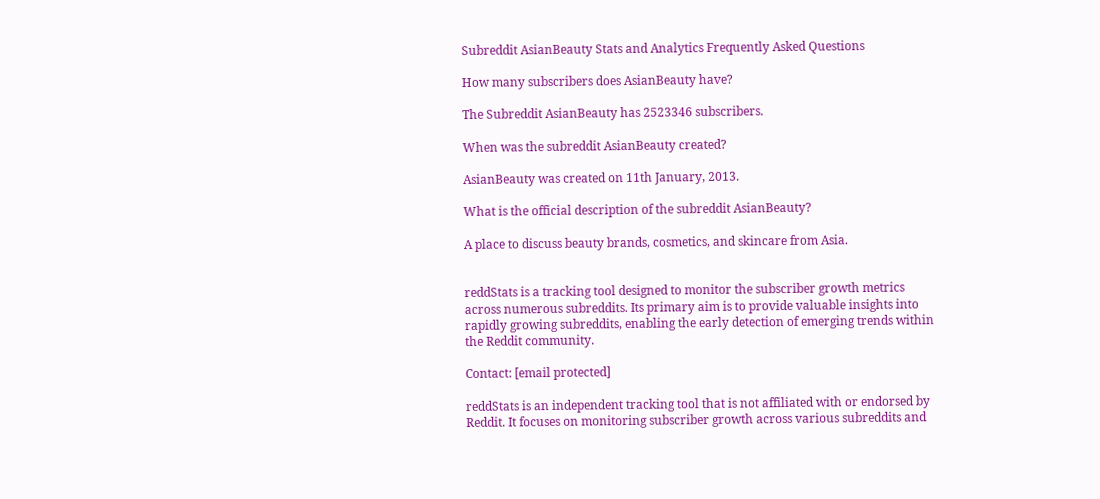Subreddit AsianBeauty Stats and Analytics Frequently Asked Questions

How many subscribers does AsianBeauty have?

The Subreddit AsianBeauty has 2523346 subscribers.

When was the subreddit AsianBeauty created?

AsianBeauty was created on 11th January, 2013.

What is the official description of the subreddit AsianBeauty?

A place to discuss beauty brands, cosmetics, and skincare from Asia.


reddStats is a tracking tool designed to monitor the subscriber growth metrics across numerous subreddits. Its primary aim is to provide valuable insights into rapidly growing subreddits, enabling the early detection of emerging trends within the Reddit community.

Contact: [email protected]

reddStats is an independent tracking tool that is not affiliated with or endorsed by Reddit. It focuses on monitoring subscriber growth across various subreddits and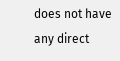does not have any direct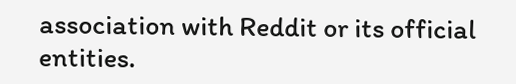association with Reddit or its official entities.